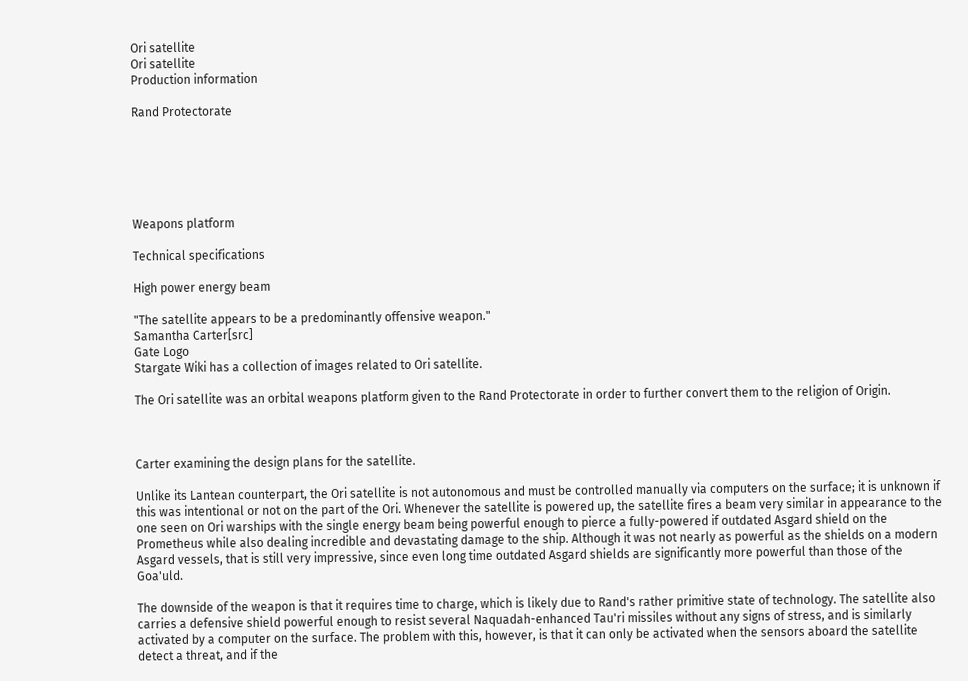Ori satellite
Ori satellite
Production information

Rand Protectorate






Weapons platform

Technical specifications

High power energy beam

"The satellite appears to be a predominantly offensive weapon."
Samantha Carter[src]
Gate Logo
Stargate Wiki has a collection of images related to Ori satellite.

The Ori satellite was an orbital weapons platform given to the Rand Protectorate in order to further convert them to the religion of Origin.



Carter examining the design plans for the satellite.

Unlike its Lantean counterpart, the Ori satellite is not autonomous and must be controlled manually via computers on the surface; it is unknown if this was intentional or not on the part of the Ori. Whenever the satellite is powered up, the satellite fires a beam very similar in appearance to the one seen on Ori warships with the single energy beam being powerful enough to pierce a fully-powered if outdated Asgard shield on the Prometheus while also dealing incredible and devastating damage to the ship. Although it was not nearly as powerful as the shields on a modern Asgard vessels, that is still very impressive, since even long time outdated Asgard shields are significantly more powerful than those of the Goa'uld.

The downside of the weapon is that it requires time to charge, which is likely due to Rand's rather primitive state of technology. The satellite also carries a defensive shield powerful enough to resist several Naquadah-enhanced Tau'ri missiles without any signs of stress, and is similarly activated by a computer on the surface. The problem with this, however, is that it can only be activated when the sensors aboard the satellite detect a threat, and if the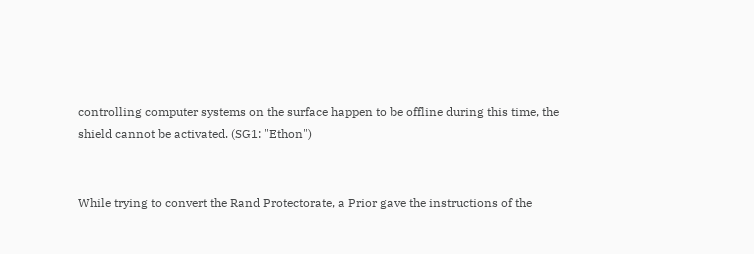controlling computer systems on the surface happen to be offline during this time, the shield cannot be activated. (SG1: "Ethon")


While trying to convert the Rand Protectorate, a Prior gave the instructions of the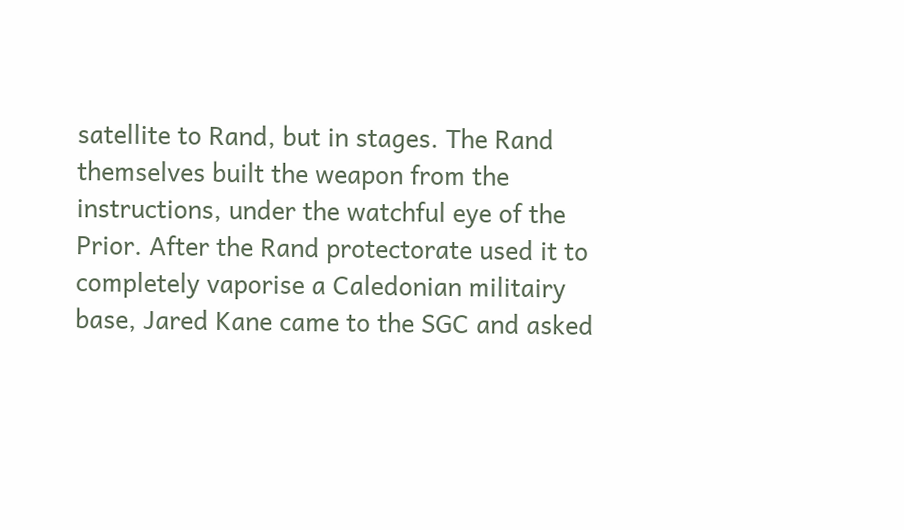satellite to Rand, but in stages. The Rand themselves built the weapon from the instructions, under the watchful eye of the Prior. After the Rand protectorate used it to completely vaporise a Caledonian militairy base, Jared Kane came to the SGC and asked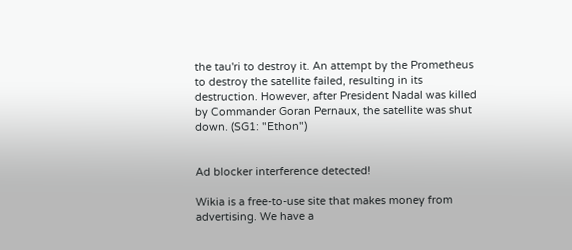the tau'ri to destroy it. An attempt by the Prometheus to destroy the satellite failed, resulting in its destruction. However, after President Nadal was killed by Commander Goran Pernaux, the satellite was shut down. (SG1: "Ethon")


Ad blocker interference detected!

Wikia is a free-to-use site that makes money from advertising. We have a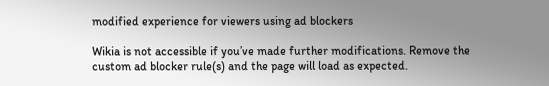modified experience for viewers using ad blockers

Wikia is not accessible if you’ve made further modifications. Remove the custom ad blocker rule(s) and the page will load as expected.